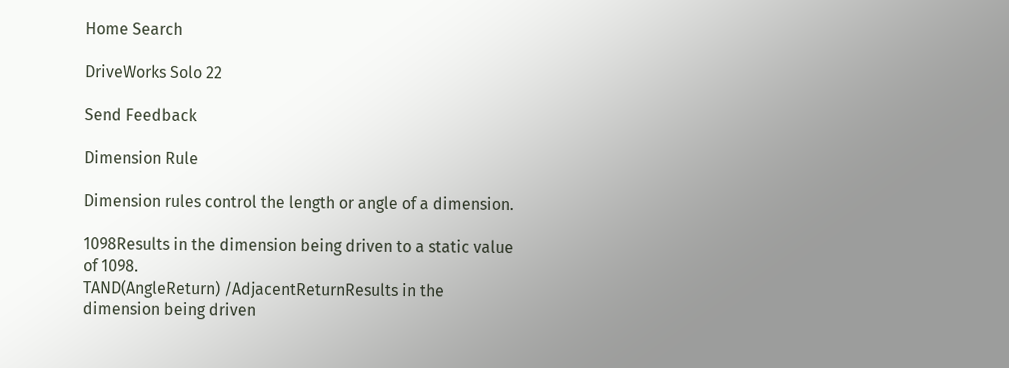Home Search

DriveWorks Solo 22

Send Feedback

Dimension Rule

Dimension rules control the length or angle of a dimension.

1098Results in the dimension being driven to a static value of 1098.
TAND(AngleReturn) /AdjacentReturnResults in the dimension being driven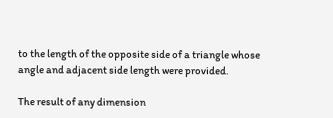to the length of the opposite side of a triangle whose angle and adjacent side length were provided.

The result of any dimension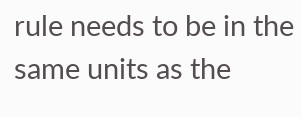rule needs to be in the same units as the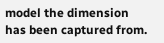model the dimension has been captured from.